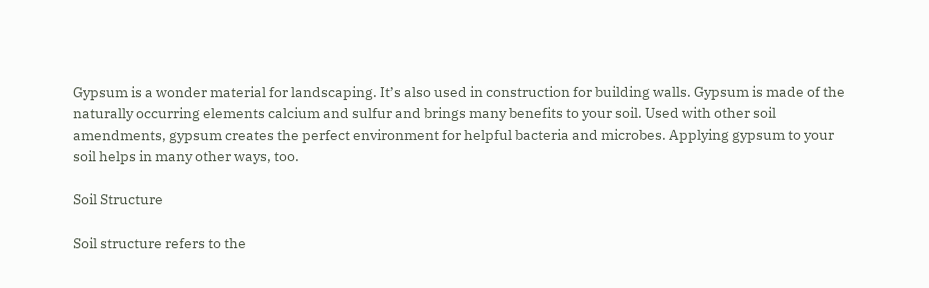Gypsum is a wonder material for landscaping. It’s also used in construction for building walls. Gypsum is made of the naturally occurring elements calcium and sulfur and brings many benefits to your soil. Used with other soil amendments, gypsum creates the perfect environment for helpful bacteria and microbes. Applying gypsum to your soil helps in many other ways, too.

Soil Structure

Soil structure refers to the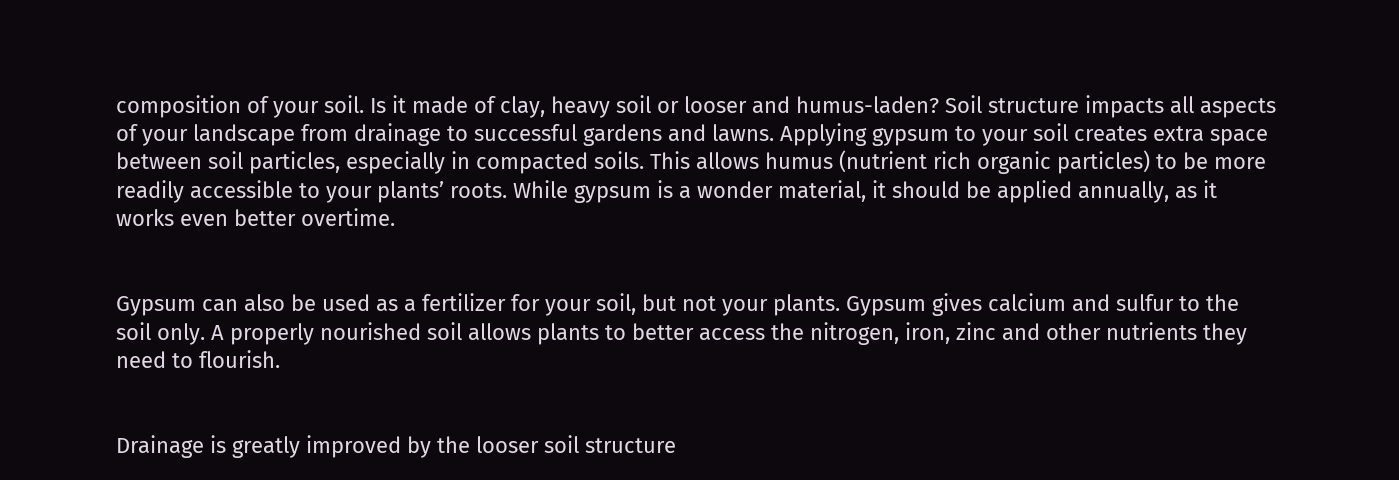composition of your soil. Is it made of clay, heavy soil or looser and humus-laden? Soil structure impacts all aspects of your landscape from drainage to successful gardens and lawns. Applying gypsum to your soil creates extra space between soil particles, especially in compacted soils. This allows humus (nutrient rich organic particles) to be more readily accessible to your plants’ roots. While gypsum is a wonder material, it should be applied annually, as it works even better overtime.


Gypsum can also be used as a fertilizer for your soil, but not your plants. Gypsum gives calcium and sulfur to the soil only. A properly nourished soil allows plants to better access the nitrogen, iron, zinc and other nutrients they need to flourish.


Drainage is greatly improved by the looser soil structure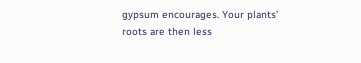gypsum encourages. Your plants’ roots are then less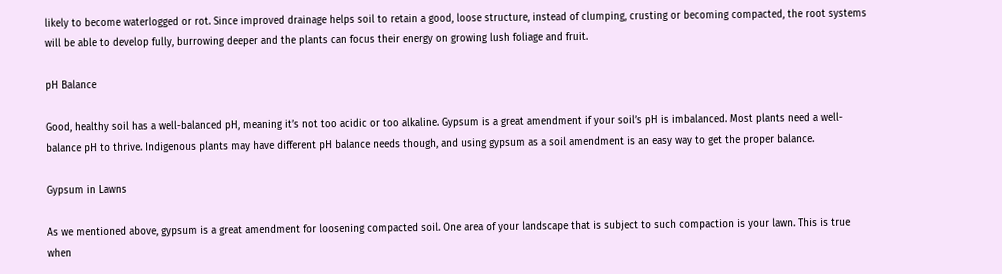likely to become waterlogged or rot. Since improved drainage helps soil to retain a good, loose structure, instead of clumping, crusting or becoming compacted, the root systems will be able to develop fully, burrowing deeper and the plants can focus their energy on growing lush foliage and fruit.

pH Balance

Good, healthy soil has a well-balanced pH, meaning it’s not too acidic or too alkaline. Gypsum is a great amendment if your soil’s pH is imbalanced. Most plants need a well-balance pH to thrive. Indigenous plants may have different pH balance needs though, and using gypsum as a soil amendment is an easy way to get the proper balance.

Gypsum in Lawns

As we mentioned above, gypsum is a great amendment for loosening compacted soil. One area of your landscape that is subject to such compaction is your lawn. This is true when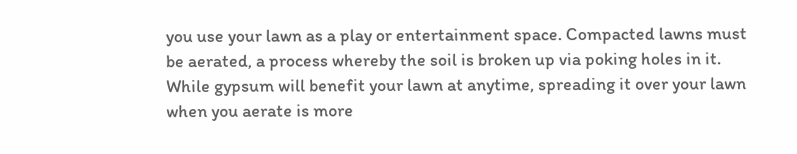you use your lawn as a play or entertainment space. Compacted lawns must be aerated, a process whereby the soil is broken up via poking holes in it. While gypsum will benefit your lawn at anytime, spreading it over your lawn when you aerate is more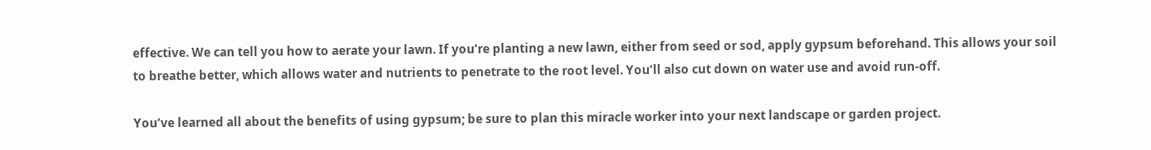effective. We can tell you how to aerate your lawn. If you’re planting a new lawn, either from seed or sod, apply gypsum beforehand. This allows your soil to breathe better, which allows water and nutrients to penetrate to the root level. You’ll also cut down on water use and avoid run-off.

You’ve learned all about the benefits of using gypsum; be sure to plan this miracle worker into your next landscape or garden project.